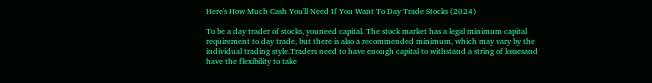Here's How Much Cash You'll Need If You Want To Day Trade Stocks (2024)

To be a day trader of stocks, youneed capital. The stock market has a legal minimum capital requirement to day trade, but there is also a recommended minimum, which may vary by the individual trading style.Traders need to have enough capital to withstand a string of lossesand have the flexibility to take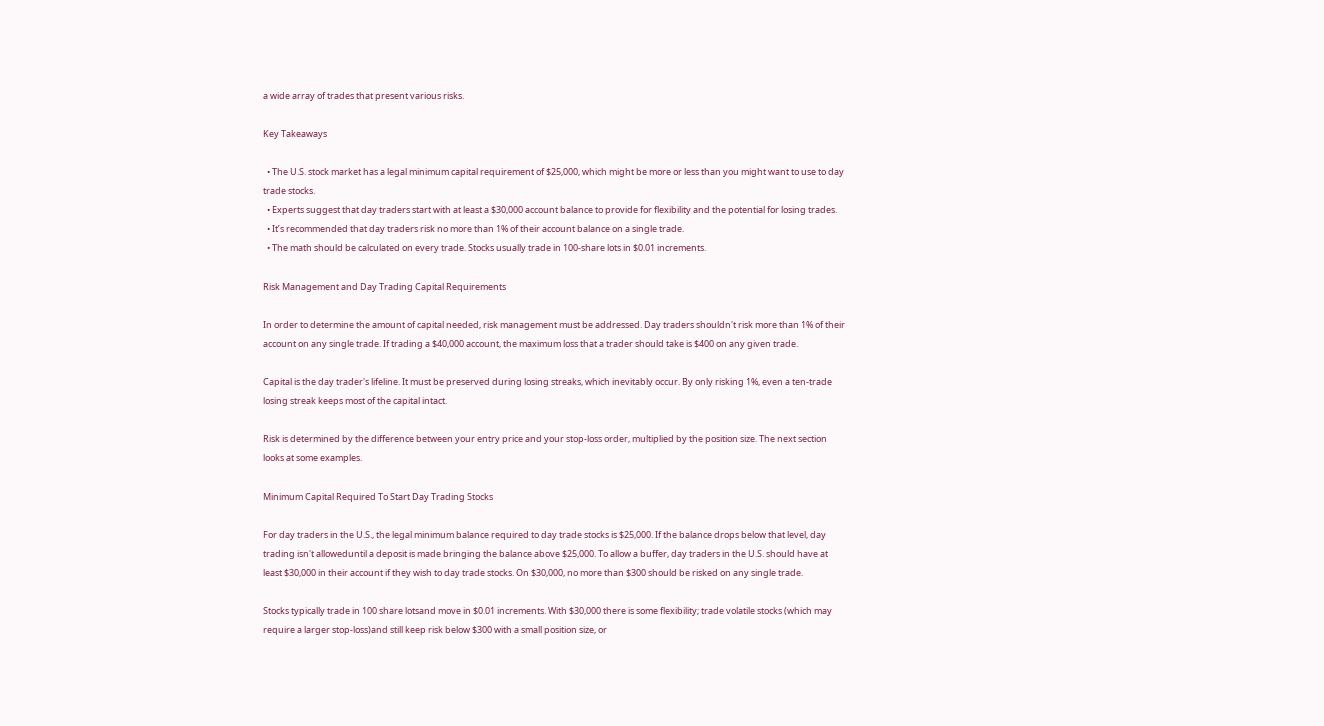a wide array of trades that present various risks.

Key Takeaways

  • The U.S. stock market has a legal minimum capital requirement of $25,000, which might be more or less than you might want to use to day trade stocks.
  • Experts suggest that day traders start with at least a $30,000 account balance to provide for flexibility and the potential for losing trades.
  • It’s recommended that day traders risk no more than 1% of their account balance on a single trade.
  • The math should be calculated on every trade. Stocks usually trade in 100-share lots in $0.01 increments.

Risk Management and Day Trading Capital Requirements

In order to determine the amount of capital needed, risk management must be addressed. Day traders shouldn't risk more than 1% of their account on any single trade. If trading a $40,000 account, the maximum loss that a trader should take is $400 on any given trade.

Capital is the day trader's lifeline. It must be preserved during losing streaks, which inevitably occur. By only risking 1%, even a ten-trade losing streak keeps most of the capital intact.

Risk is determined by the difference between your entry price and your stop-loss order, multiplied by the position size. The next section looks at some examples.

Minimum Capital Required To Start Day Trading Stocks

For day traders in the U.S., the legal minimum balance required to day trade stocks is $25,000. If the balance drops below that level, day trading isn't alloweduntil a deposit is made bringing the balance above $25,000. To allow a buffer, day traders in the U.S. should have at least $30,000 in their account if they wish to day trade stocks. On $30,000, no more than $300 should be risked on any single trade.

Stocks typically trade in 100 share lotsand move in $0.01 increments. With $30,000 there is some flexibility; trade volatile stocks (which may require a larger stop-loss)and still keep risk below $300 with a small position size, or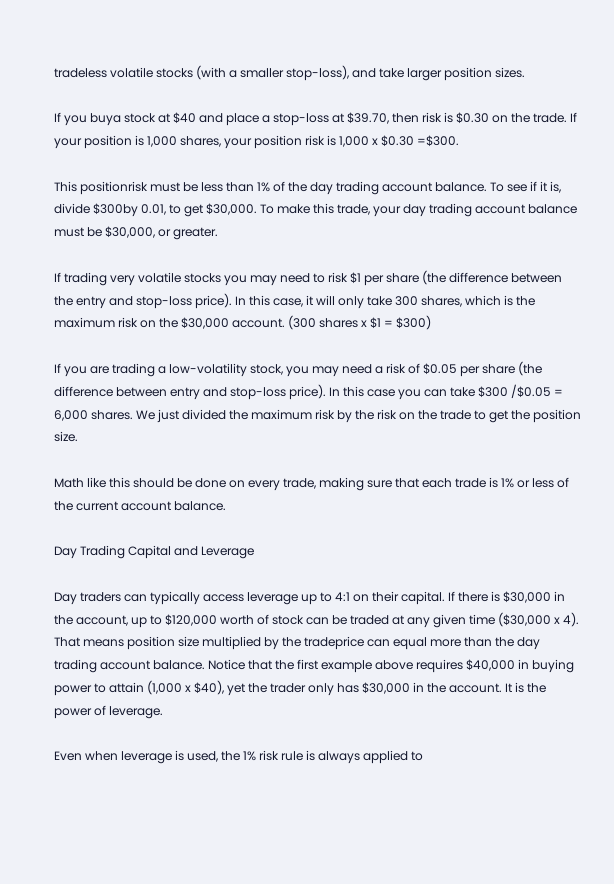tradeless volatile stocks (with a smaller stop-loss), and take larger position sizes.

If you buya stock at $40 and place a stop-loss at $39.70, then risk is $0.30 on the trade. If your position is 1,000 shares, your position risk is 1,000 x $0.30 =$300.

This positionrisk must be less than 1% of the day trading account balance. To see if it is, divide $300by 0.01, to get $30,000. To make this trade, your day trading account balance must be $30,000, or greater.

If trading very volatile stocks you may need to risk $1 per share (the difference between the entry and stop-loss price). In this case, it will only take 300 shares, which is the maximum risk on the $30,000 account. (300 shares x $1 = $300)

If you are trading a low-volatility stock, you may need a risk of $0.05 per share (the difference between entry and stop-loss price). In this case you can take $300 /$0.05 = 6,000 shares. We just divided the maximum risk by the risk on the trade to get the position size.

Math like this should be done on every trade, making sure that each trade is 1% or less of the current account balance.

Day Trading Capital and Leverage

Day traders can typically access leverage up to 4:1 on their capital. If there is $30,000 in the account, up to $120,000 worth of stock can be traded at any given time ($30,000 x 4). That means position size multiplied by the tradeprice can equal more than the day trading account balance. Notice that the first example above requires $40,000 in buying power to attain (1,000 x $40), yet the trader only has $30,000 in the account. It is the power of leverage.

Even when leverage is used, the 1% risk rule is always applied to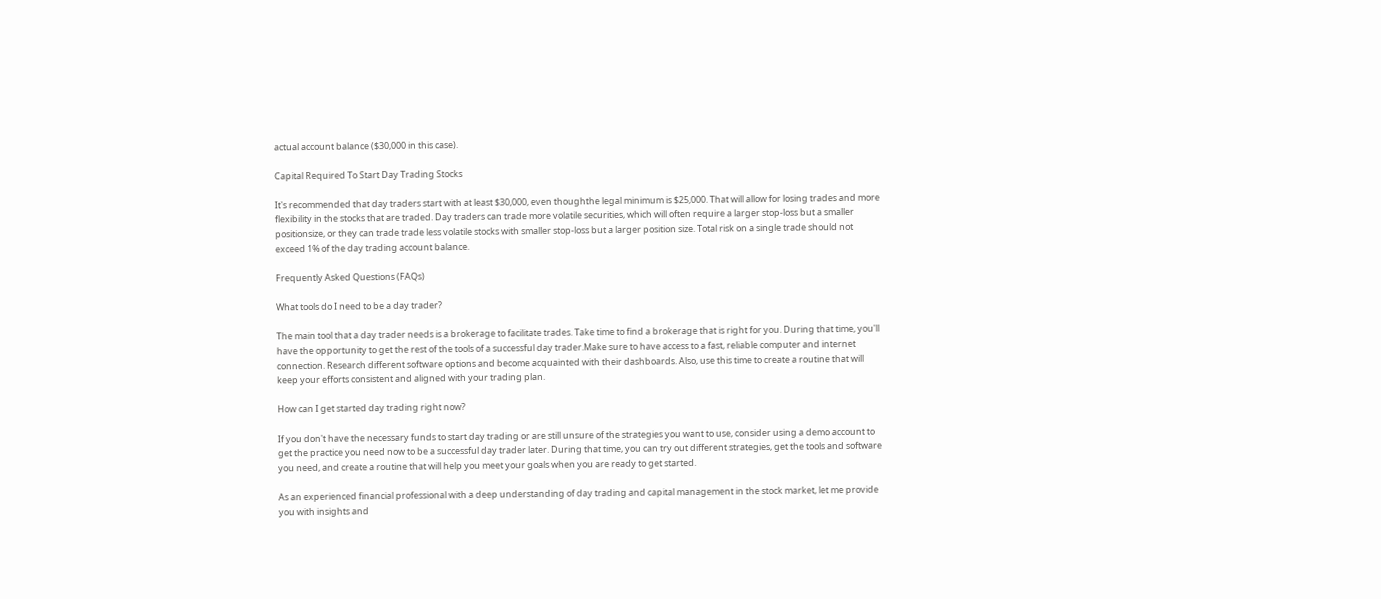actual account balance ($30,000 in this case).

Capital Required To Start Day Trading Stocks

It's recommended that day traders start with at least $30,000, even thoughthe legal minimum is $25,000. That will allow for losing trades and more flexibility in the stocks that are traded. Day traders can trade more volatile securities, which will often require a larger stop-loss but a smaller positionsize, or they can trade trade less volatile stocks with smaller stop-loss but a larger position size. Total risk on a single trade should not exceed 1% of the day trading account balance.

Frequently Asked Questions (FAQs)

What tools do I need to be a day trader?

The main tool that a day trader needs is a brokerage to facilitate trades. Take time to find a brokerage that is right for you. During that time, you'll have the opportunity to get the rest of the tools of a successful day trader.Make sure to have access to a fast, reliable computer and internet connection. Research different software options and become acquainted with their dashboards. Also, use this time to create a routine that will keep your efforts consistent and aligned with your trading plan.

How can I get started day trading right now?

If you don't have the necessary funds to start day trading or are still unsure of the strategies you want to use, consider using a demo account to get the practice you need now to be a successful day trader later. During that time, you can try out different strategies, get the tools and software you need, and create a routine that will help you meet your goals when you are ready to get started.

As an experienced financial professional with a deep understanding of day trading and capital management in the stock market, let me provide you with insights and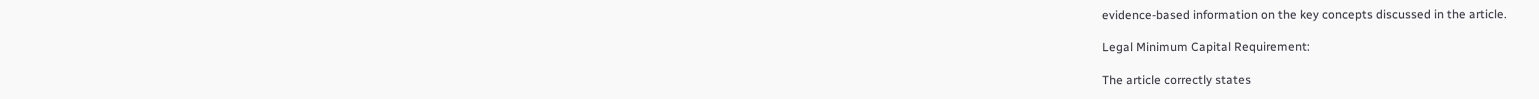evidence-based information on the key concepts discussed in the article.

Legal Minimum Capital Requirement:

The article correctly states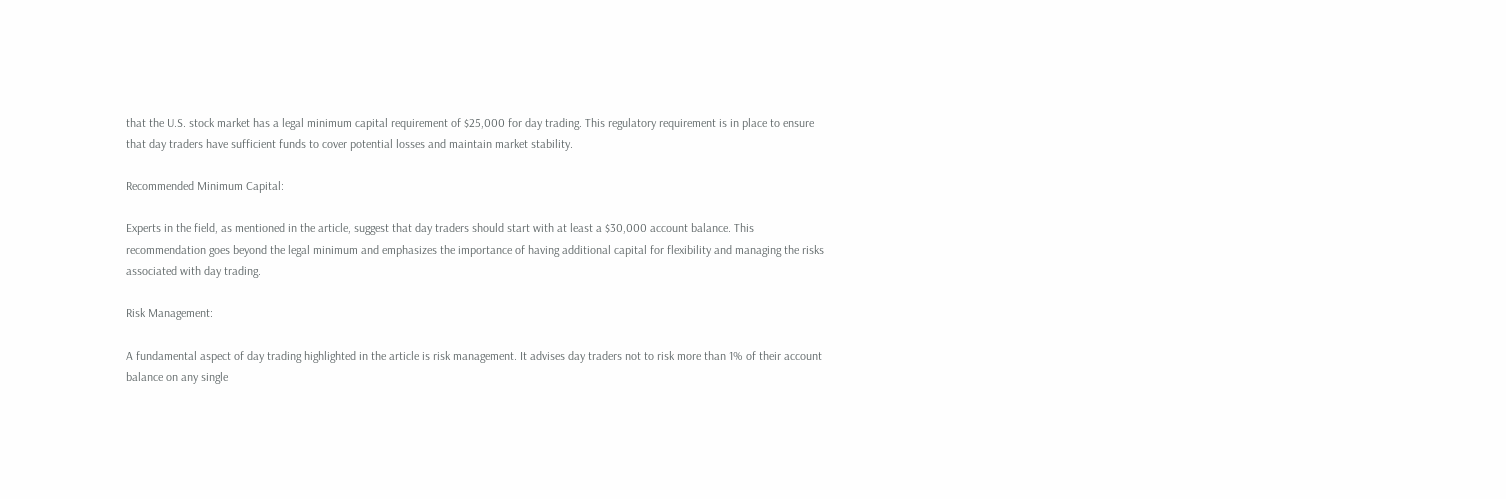that the U.S. stock market has a legal minimum capital requirement of $25,000 for day trading. This regulatory requirement is in place to ensure that day traders have sufficient funds to cover potential losses and maintain market stability.

Recommended Minimum Capital:

Experts in the field, as mentioned in the article, suggest that day traders should start with at least a $30,000 account balance. This recommendation goes beyond the legal minimum and emphasizes the importance of having additional capital for flexibility and managing the risks associated with day trading.

Risk Management:

A fundamental aspect of day trading highlighted in the article is risk management. It advises day traders not to risk more than 1% of their account balance on any single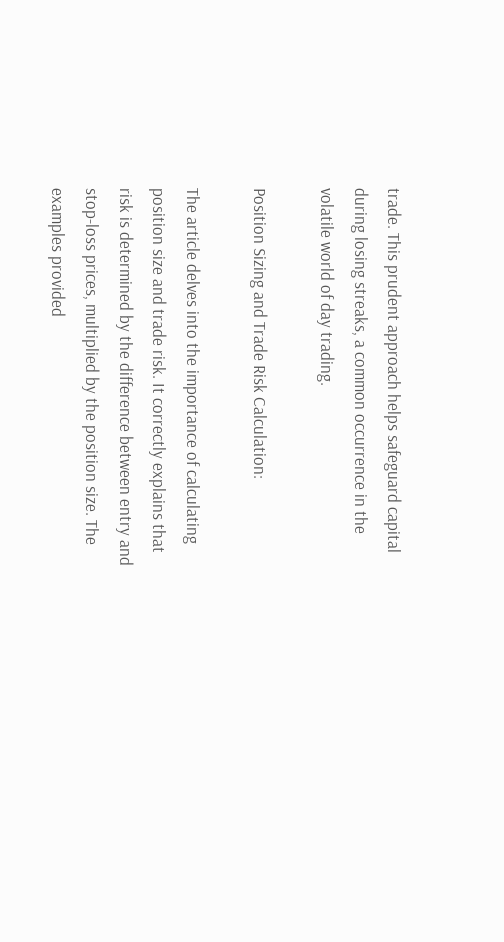trade. This prudent approach helps safeguard capital during losing streaks, a common occurrence in the volatile world of day trading.

Position Sizing and Trade Risk Calculation:

The article delves into the importance of calculating position size and trade risk. It correctly explains that risk is determined by the difference between entry and stop-loss prices, multiplied by the position size. The examples provided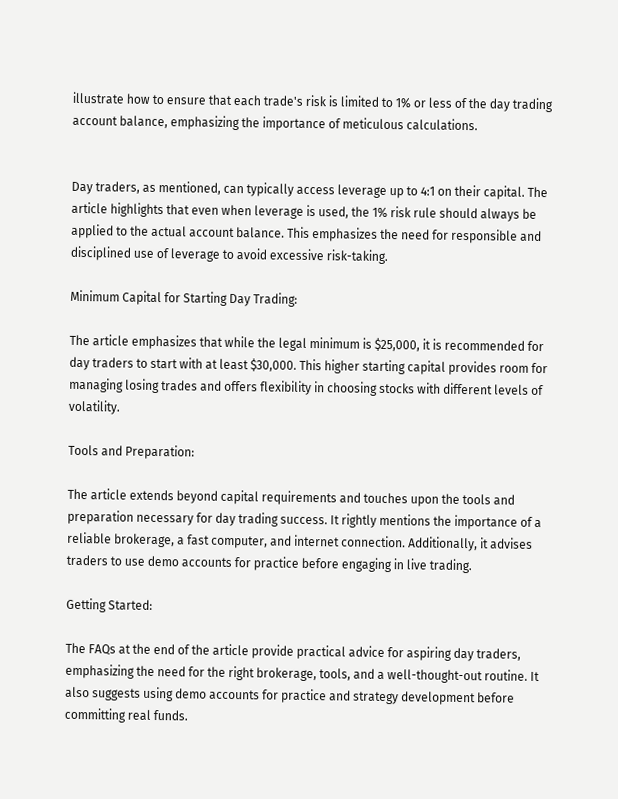illustrate how to ensure that each trade's risk is limited to 1% or less of the day trading account balance, emphasizing the importance of meticulous calculations.


Day traders, as mentioned, can typically access leverage up to 4:1 on their capital. The article highlights that even when leverage is used, the 1% risk rule should always be applied to the actual account balance. This emphasizes the need for responsible and disciplined use of leverage to avoid excessive risk-taking.

Minimum Capital for Starting Day Trading:

The article emphasizes that while the legal minimum is $25,000, it is recommended for day traders to start with at least $30,000. This higher starting capital provides room for managing losing trades and offers flexibility in choosing stocks with different levels of volatility.

Tools and Preparation:

The article extends beyond capital requirements and touches upon the tools and preparation necessary for day trading success. It rightly mentions the importance of a reliable brokerage, a fast computer, and internet connection. Additionally, it advises traders to use demo accounts for practice before engaging in live trading.

Getting Started:

The FAQs at the end of the article provide practical advice for aspiring day traders, emphasizing the need for the right brokerage, tools, and a well-thought-out routine. It also suggests using demo accounts for practice and strategy development before committing real funds.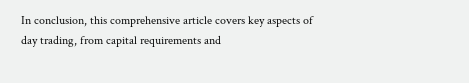In conclusion, this comprehensive article covers key aspects of day trading, from capital requirements and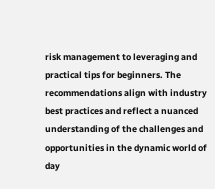risk management to leveraging and practical tips for beginners. The recommendations align with industry best practices and reflect a nuanced understanding of the challenges and opportunities in the dynamic world of day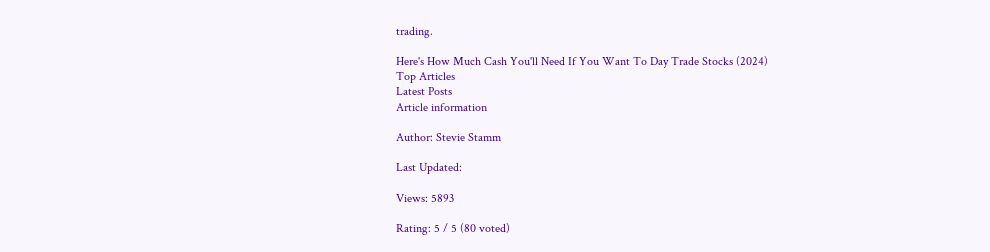trading.

Here's How Much Cash You'll Need If You Want To Day Trade Stocks (2024)
Top Articles
Latest Posts
Article information

Author: Stevie Stamm

Last Updated:

Views: 5893

Rating: 5 / 5 (80 voted)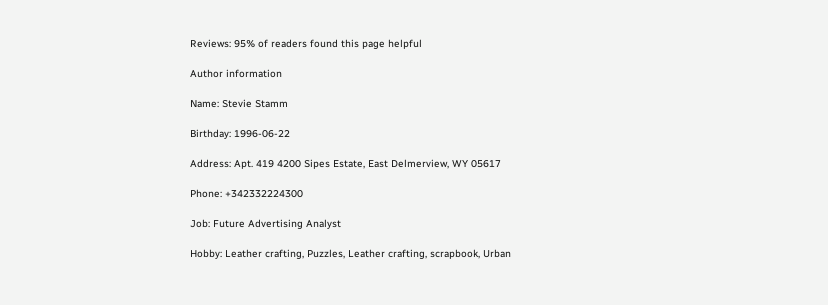Reviews: 95% of readers found this page helpful

Author information

Name: Stevie Stamm

Birthday: 1996-06-22

Address: Apt. 419 4200 Sipes Estate, East Delmerview, WY 05617

Phone: +342332224300

Job: Future Advertising Analyst

Hobby: Leather crafting, Puzzles, Leather crafting, scrapbook, Urban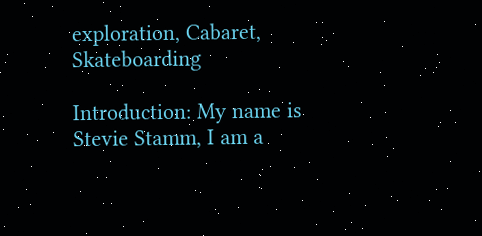exploration, Cabaret, Skateboarding

Introduction: My name is Stevie Stamm, I am a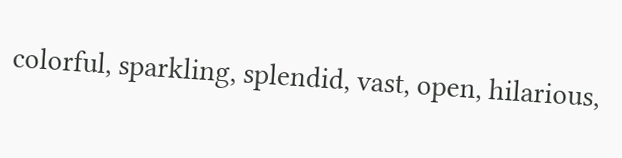colorful, sparkling, splendid, vast, open, hilarious,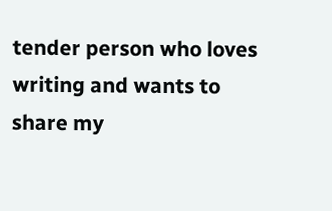tender person who loves writing and wants to share my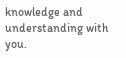knowledge and understanding with you.